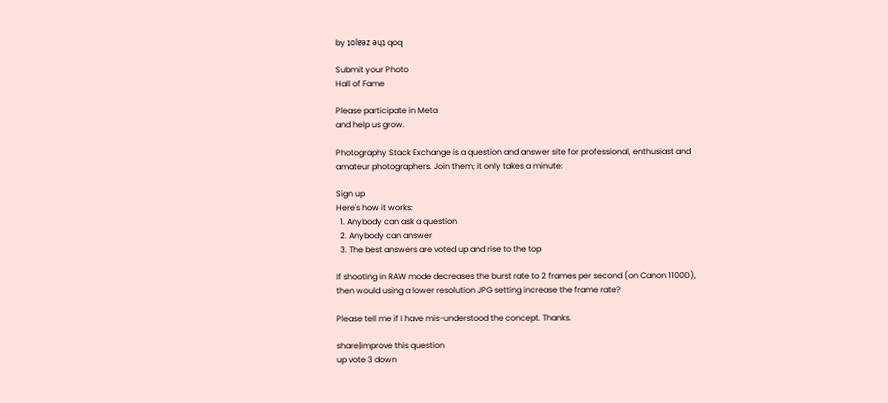by ʇolɐǝz ǝɥʇ qoq

Submit your Photo
Hall of Fame

Please participate in Meta
and help us grow.

Photography Stack Exchange is a question and answer site for professional, enthusiast and amateur photographers. Join them; it only takes a minute:

Sign up
Here's how it works:
  1. Anybody can ask a question
  2. Anybody can answer
  3. The best answers are voted up and rise to the top

If shooting in RAW mode decreases the burst rate to 2 frames per second (on Canon 1100D), then would using a lower resolution JPG setting increase the frame rate?

Please tell me if I have mis-understood the concept. Thanks.

share|improve this question
up vote 3 down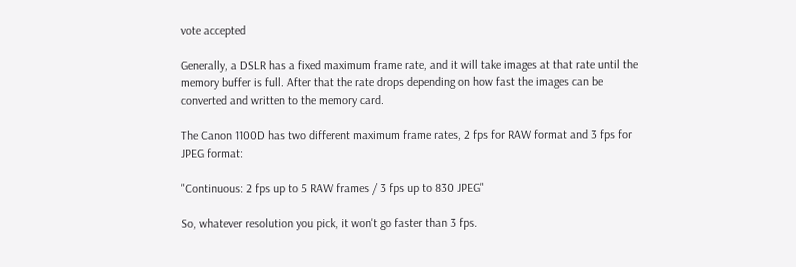vote accepted

Generally, a DSLR has a fixed maximum frame rate, and it will take images at that rate until the memory buffer is full. After that the rate drops depending on how fast the images can be converted and written to the memory card.

The Canon 1100D has two different maximum frame rates, 2 fps for RAW format and 3 fps for JPEG format:

"Continuous: 2 fps up to 5 RAW frames / 3 fps up to 830 JPEG"

So, whatever resolution you pick, it won't go faster than 3 fps.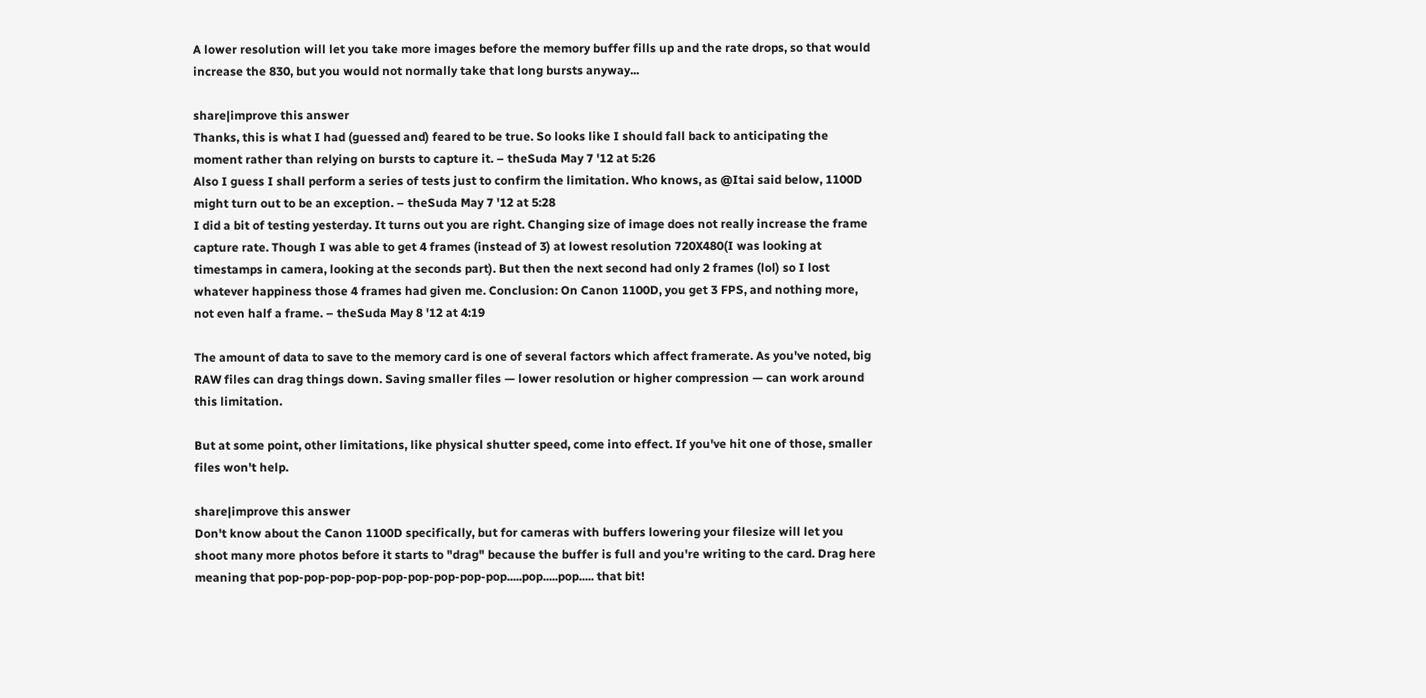A lower resolution will let you take more images before the memory buffer fills up and the rate drops, so that would increase the 830, but you would not normally take that long bursts anyway...

share|improve this answer
Thanks, this is what I had (guessed and) feared to be true. So looks like I should fall back to anticipating the moment rather than relying on bursts to capture it. – theSuda May 7 '12 at 5:26
Also I guess I shall perform a series of tests just to confirm the limitation. Who knows, as @Itai said below, 1100D might turn out to be an exception. – theSuda May 7 '12 at 5:28
I did a bit of testing yesterday. It turns out you are right. Changing size of image does not really increase the frame capture rate. Though I was able to get 4 frames (instead of 3) at lowest resolution 720X480(I was looking at timestamps in camera, looking at the seconds part). But then the next second had only 2 frames (lol) so I lost whatever happiness those 4 frames had given me. Conclusion: On Canon 1100D, you get 3 FPS, and nothing more, not even half a frame. – theSuda May 8 '12 at 4:19

The amount of data to save to the memory card is one of several factors which affect framerate. As you've noted, big RAW files can drag things down. Saving smaller files — lower resolution or higher compression — can work around this limitation.

But at some point, other limitations, like physical shutter speed, come into effect. If you've hit one of those, smaller files won't help.

share|improve this answer
Don't know about the Canon 1100D specifically, but for cameras with buffers lowering your filesize will let you shoot many more photos before it starts to "drag" because the buffer is full and you're writing to the card. Drag here meaning that pop-pop-pop-pop-pop-pop-pop-pop-pop.....pop.....pop..... that bit!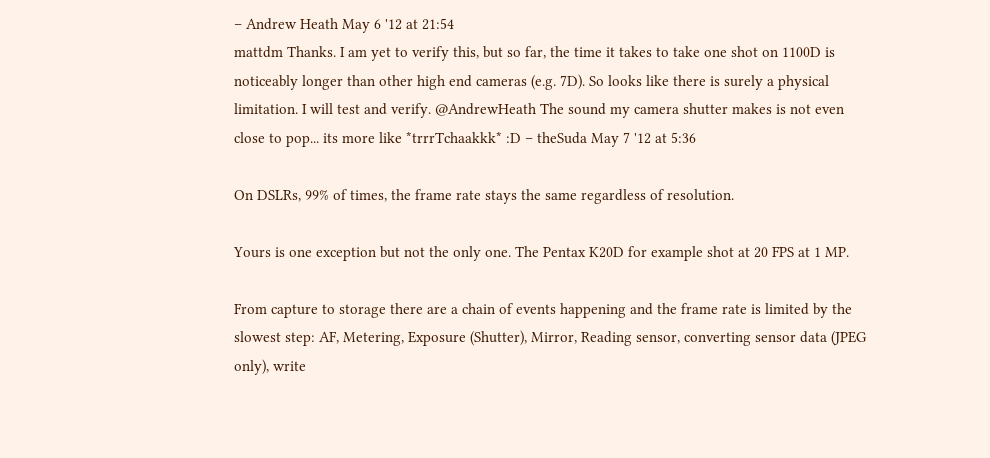– Andrew Heath May 6 '12 at 21:54
mattdm Thanks. I am yet to verify this, but so far, the time it takes to take one shot on 1100D is noticeably longer than other high end cameras (e.g. 7D). So looks like there is surely a physical limitation. I will test and verify. @AndrewHeath The sound my camera shutter makes is not even close to pop... its more like *trrrTchaakkk* :D – theSuda May 7 '12 at 5:36

On DSLRs, 99% of times, the frame rate stays the same regardless of resolution.

Yours is one exception but not the only one. The Pentax K20D for example shot at 20 FPS at 1 MP.

From capture to storage there are a chain of events happening and the frame rate is limited by the slowest step: AF, Metering, Exposure (Shutter), Mirror, Reading sensor, converting sensor data (JPEG only), write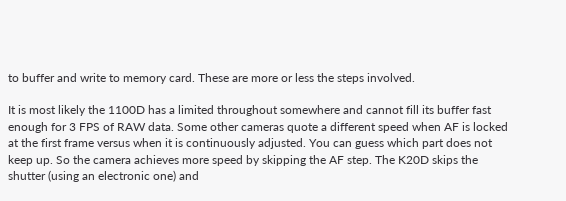to buffer and write to memory card. These are more or less the steps involved.

It is most likely the 1100D has a limited throughout somewhere and cannot fill its buffer fast enough for 3 FPS of RAW data. Some other cameras quote a different speed when AF is locked at the first frame versus when it is continuously adjusted. You can guess which part does not keep up. So the camera achieves more speed by skipping the AF step. The K20D skips the shutter (using an electronic one) and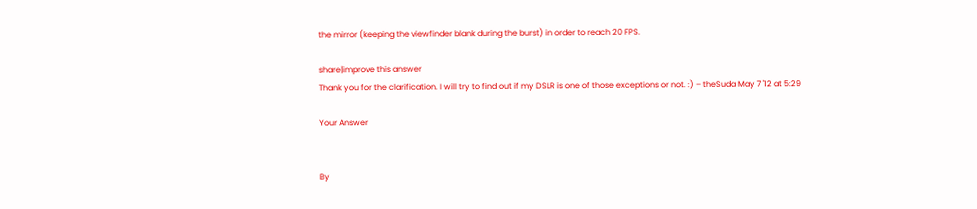the mirror (keeping the viewfinder blank during the burst) in order to reach 20 FPS.

share|improve this answer
Thank you for the clarification. I will try to find out if my DSLR is one of those exceptions or not. :) – theSuda May 7 '12 at 5:29

Your Answer


By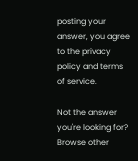posting your answer, you agree to the privacy policy and terms of service.

Not the answer you're looking for? Browse other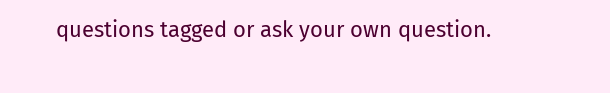questions tagged or ask your own question.